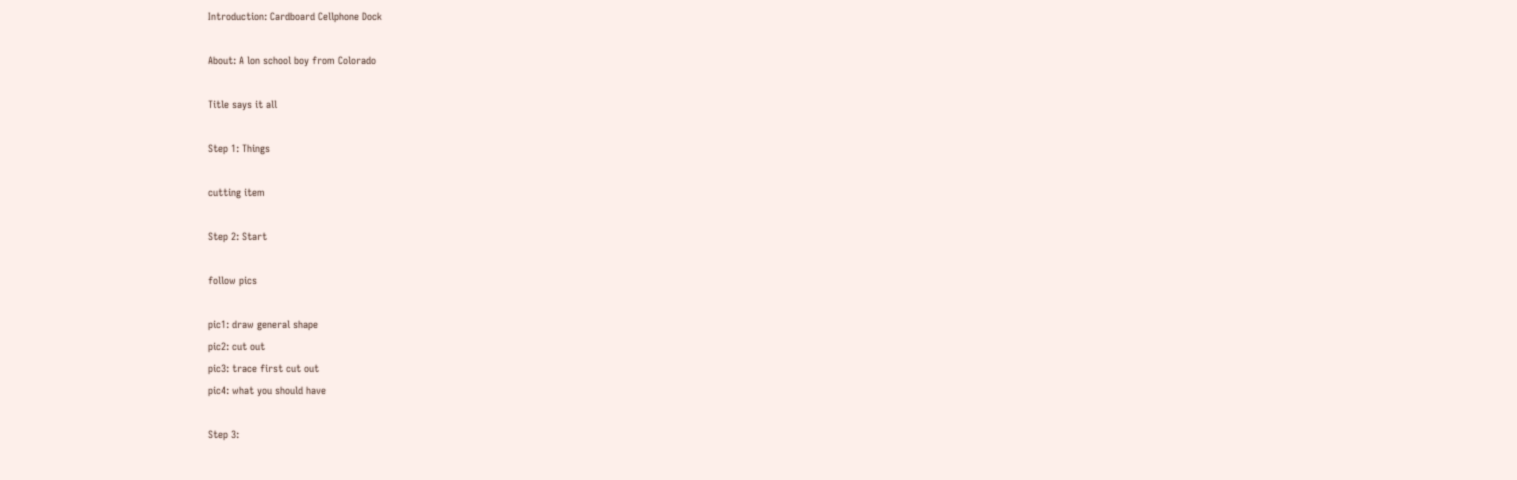Introduction: Cardboard Cellphone Dock

About: A lon school boy from Colorado

Title says it all

Step 1: Things

cutting item

Step 2: Start

follow pics

pic1: draw general shape
pic2: cut out
pic3: trace first cut out
pic4: what you should have

Step 3: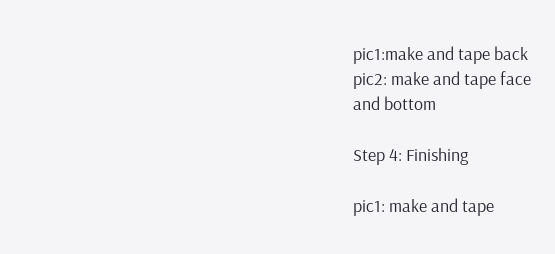pic1:make and tape back
pic2: make and tape face
and bottom

Step 4: Finishing

pic1: make and tape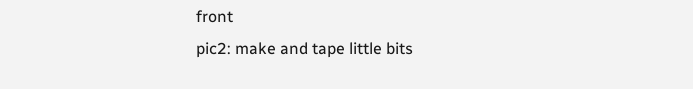front
pic2: make and tape little bits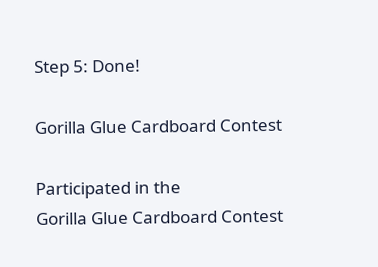Step 5: Done!

Gorilla Glue Cardboard Contest

Participated in the
Gorilla Glue Cardboard Contest